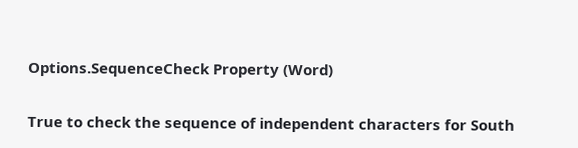Options.SequenceCheck Property (Word)

True to check the sequence of independent characters for South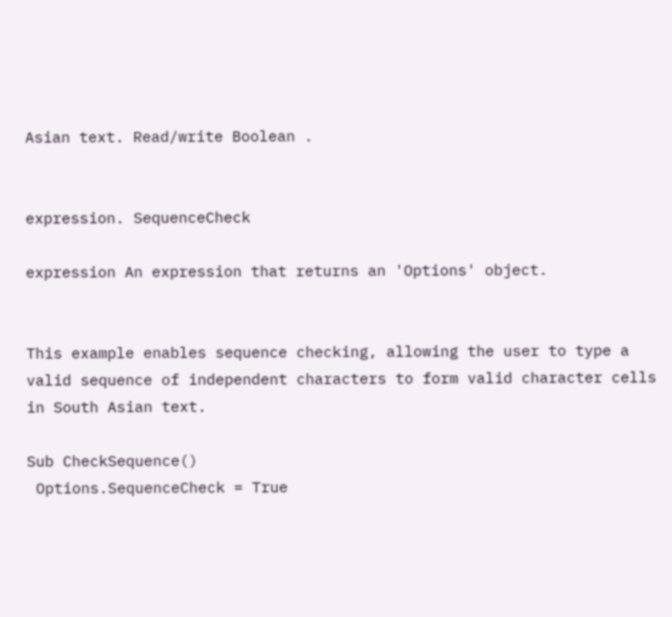Asian text. Read/write Boolean .


expression. SequenceCheck

expression An expression that returns an 'Options' object.


This example enables sequence checking, allowing the user to type a valid sequence of independent characters to form valid character cells in South Asian text.

Sub CheckSequence()
 Options.SequenceCheck = True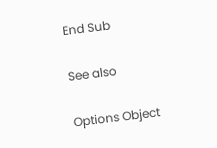End Sub

See also

Options Object